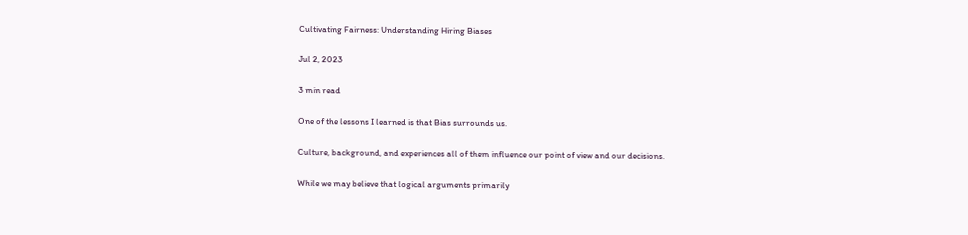Cultivating Fairness: Understanding Hiring Biases

Jul 2, 2023

3 min read

One of the lessons I learned is that Bias surrounds us.

Culture, background, and experiences all of them influence our point of view and our decisions.

While we may believe that logical arguments primarily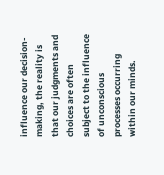influence our decision-making, the reality is that our judgments and choices are often subject to the influence of unconscious processes occurring within our minds.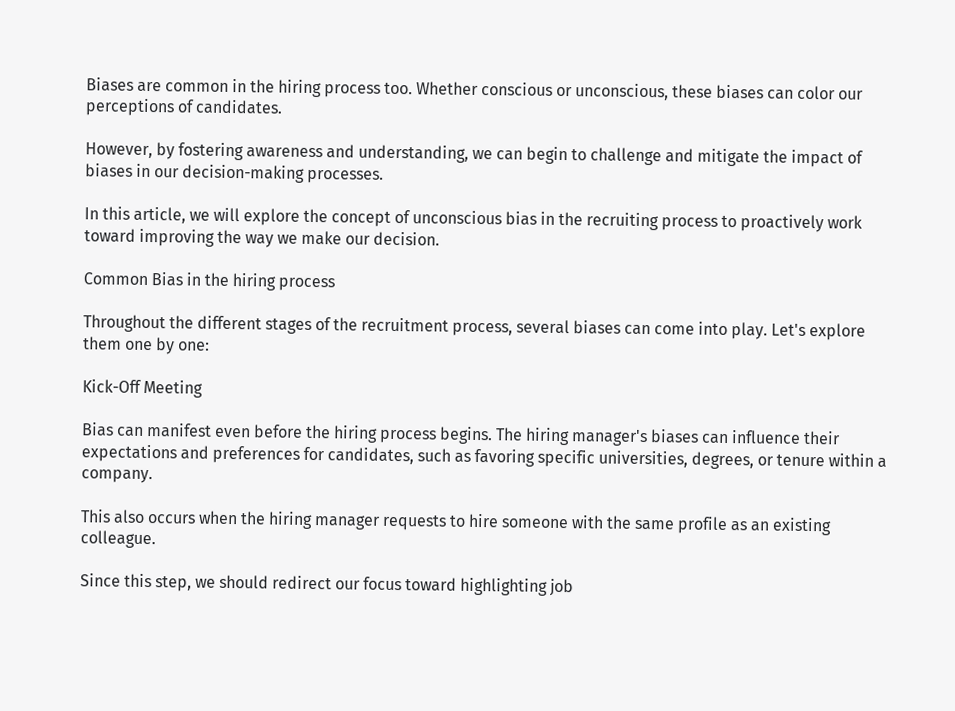Biases are common in the hiring process too. Whether conscious or unconscious, these biases can color our perceptions of candidates.

However, by fostering awareness and understanding, we can begin to challenge and mitigate the impact of biases in our decision-making processes.

In this article, we will explore the concept of unconscious bias in the recruiting process to proactively work toward improving the way we make our decision.

Common Bias in the hiring process

Throughout the different stages of the recruitment process, several biases can come into play. Let's explore them one by one:

Kick-Off Meeting

Bias can manifest even before the hiring process begins. The hiring manager's biases can influence their expectations and preferences for candidates, such as favoring specific universities, degrees, or tenure within a company.

This also occurs when the hiring manager requests to hire someone with the same profile as an existing colleague.

Since this step, we should redirect our focus toward highlighting job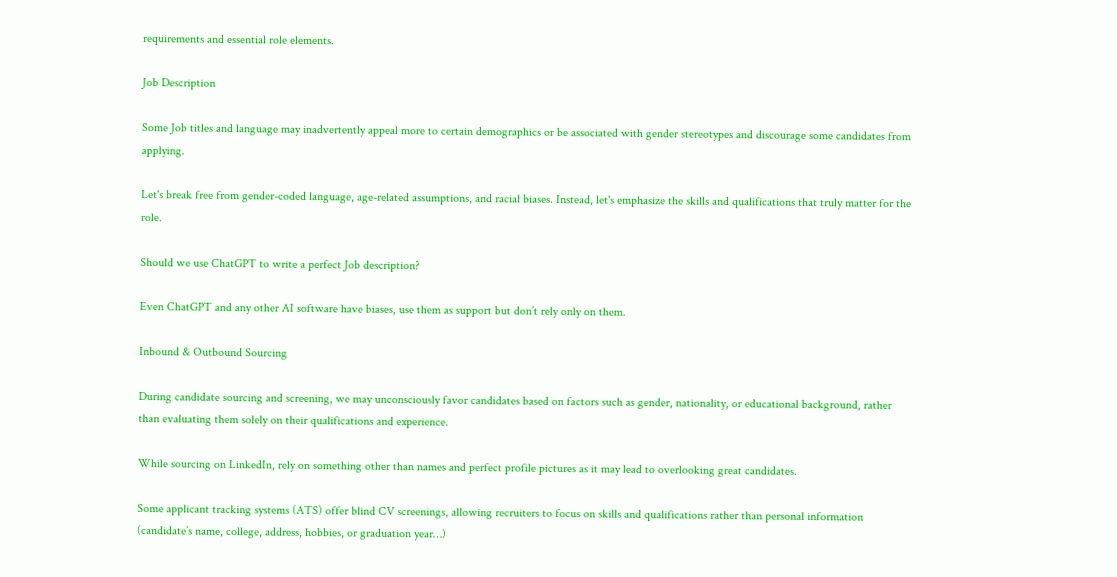requirements and essential role elements.

Job Description

Some Job titles and language may inadvertently appeal more to certain demographics or be associated with gender stereotypes and discourage some candidates from applying.

Let's break free from gender-coded language, age-related assumptions, and racial biases. Instead, let's emphasize the skills and qualifications that truly matter for the role.

Should we use ChatGPT to write a perfect Job description?

Even ChatGPT and any other AI software have biases, use them as support but don’t rely only on them.

Inbound & Outbound Sourcing

During candidate sourcing and screening, we may unconsciously favor candidates based on factors such as gender, nationality, or educational background, rather than evaluating them solely on their qualifications and experience.

While sourcing on LinkedIn, rely on something other than names and perfect profile pictures as it may lead to overlooking great candidates.

Some applicant tracking systems (ATS) offer blind CV screenings, allowing recruiters to focus on skills and qualifications rather than personal information (candidate’s name, college, address, hobbies, or graduation year…)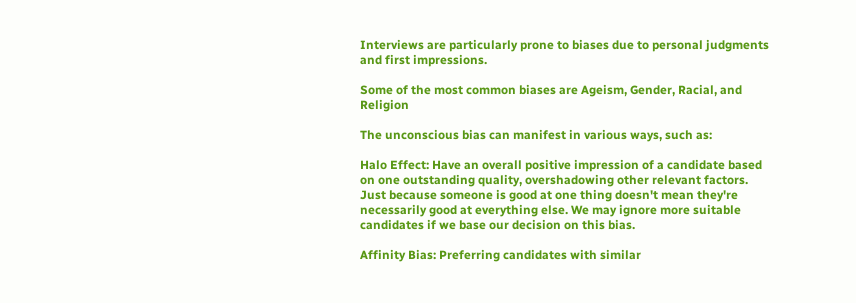Interviews are particularly prone to biases due to personal judgments and first impressions.

Some of the most common biases are Ageism, Gender, Racial, and Religion

The unconscious bias can manifest in various ways, such as:

Halo Effect: Have an overall positive impression of a candidate based on one outstanding quality, overshadowing other relevant factors. Just because someone is good at one thing doesn't mean they're necessarily good at everything else. We may ignore more suitable candidates if we base our decision on this bias.

Affinity Bias: Preferring candidates with similar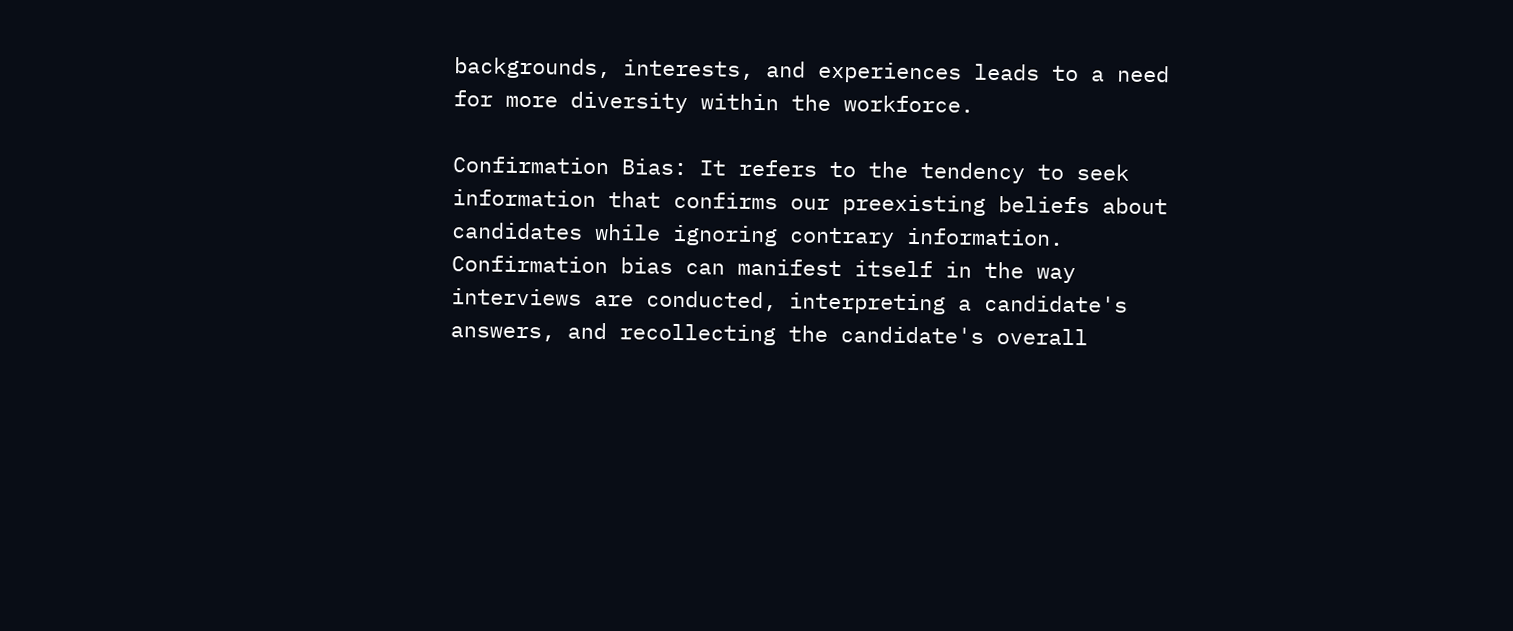backgrounds, interests, and experiences leads to a need for more diversity within the workforce.

Confirmation Bias: It refers to the tendency to seek information that confirms our preexisting beliefs about candidates while ignoring contrary information. Confirmation bias can manifest itself in the way interviews are conducted, interpreting a candidate's answers, and recollecting the candidate's overall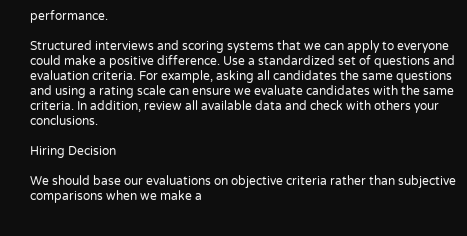performance.

Structured interviews and scoring systems that we can apply to everyone could make a positive difference. Use a standardized set of questions and evaluation criteria. For example, asking all candidates the same questions and using a rating scale can ensure we evaluate candidates with the same criteria. In addition, review all available data and check with others your conclusions.

Hiring Decision

We should base our evaluations on objective criteria rather than subjective comparisons when we make a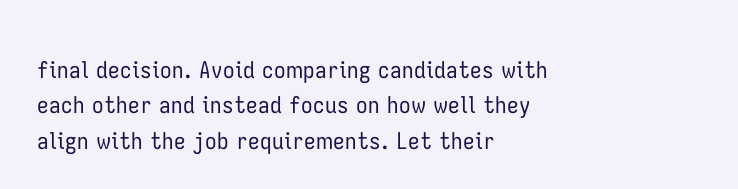final decision. Avoid comparing candidates with each other and instead focus on how well they align with the job requirements. Let their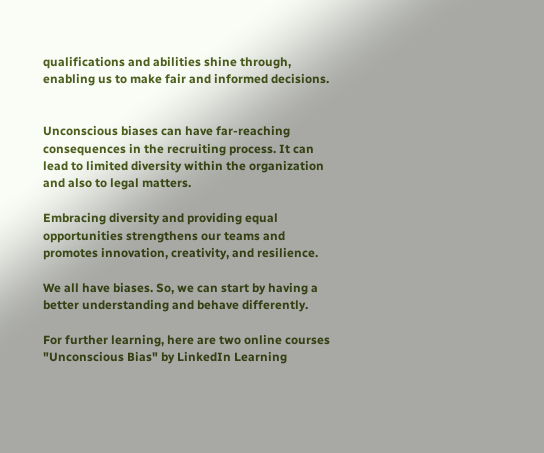qualifications and abilities shine through, enabling us to make fair and informed decisions.


Unconscious biases can have far-reaching consequences in the recruiting process. It can lead to limited diversity within the organization and also to legal matters.

Embracing diversity and providing equal opportunities strengthens our teams and promotes innovation, creativity, and resilience.

We all have biases. So, we can start by having a better understanding and behave differently.

For further learning, here are two online courses "Unconscious Bias" by LinkedIn Learning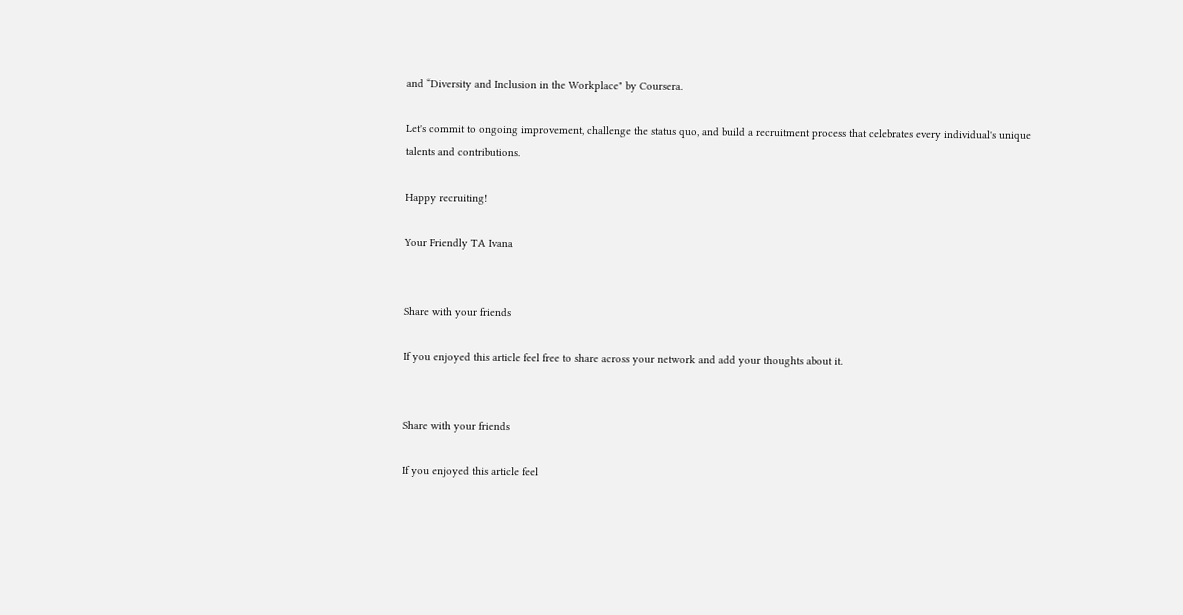and “Diversity and Inclusion in the Workplace" by Coursera.

Let's commit to ongoing improvement, challenge the status quo, and build a recruitment process that celebrates every individual's unique talents and contributions.

Happy recruiting!

Your Friendly TA Ivana


Share with your friends

If you enjoyed this article feel free to share across your network and add your thoughts about it.


Share with your friends

If you enjoyed this article feel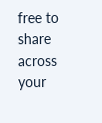free to share across your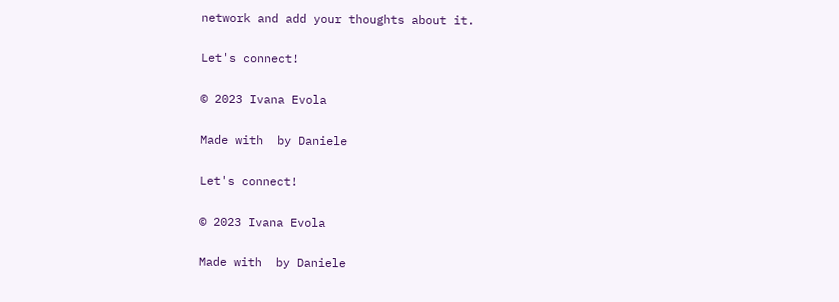network and add your thoughts about it.

Let's connect!

© 2023 Ivana Evola

Made with  by Daniele

Let's connect!

© 2023 Ivana Evola

Made with  by Daniele